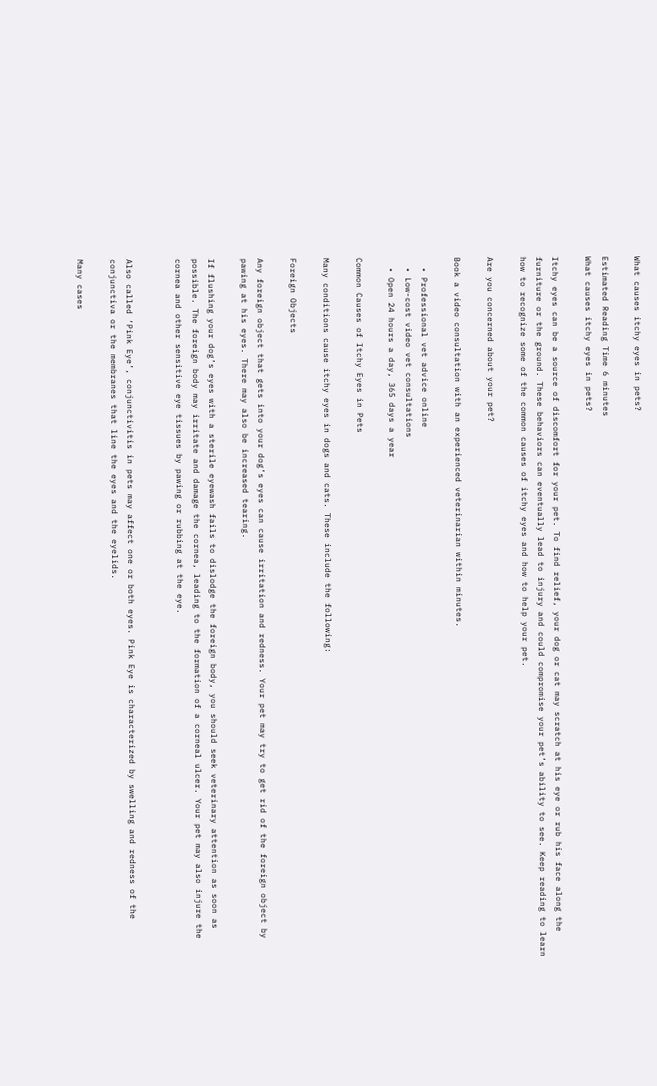What causes itchy eyes in pets?

Estimated Reading Time 6 minutes
What causes itchy eyes in pets?

Itchy eyes can be a source of discomfort for your pet. To find relief, your dog or cat may scratch at his eye or rub his face along the furniture or the ground. These behaviors can eventually lead to injury and could compromise your pet’s ability to see. Keep reading to learn how to recognize some of the common causes of itchy eyes and how to help your pet.

Are you concerned about your pet?

Book a video consultation with an experienced veterinarian within minutes.

  • Professional vet advice online
  • Low-cost video vet consultations
  • Open 24 hours a day, 365 days a year

Common Causes of Itchy Eyes in Pets

Many conditions cause itchy eyes in dogs and cats. These include the following:

Foreign Objects

Any foreign object that gets into your dog’s eyes can cause irritation and redness. Your pet may try to get rid of the foreign object by pawing at his eyes. There may also be increased tearing.

If flushing your dog’s eyes with a sterile eyewash fails to dislodge the foreign body, you should seek veterinary attention as soon as possible. The foreign body may irritate and damage the cornea, leading to the formation of a corneal ulcer. Your pet may also injure the cornea and other sensitive eye tissues by pawing or rubbing at the eye.


Also called ‘Pink Eye’, conjunctivitis in pets may affect one or both eyes. Pink Eye is characterized by swelling and redness of the conjunctiva or the membranes that line the eyes and the eyelids.

Many cases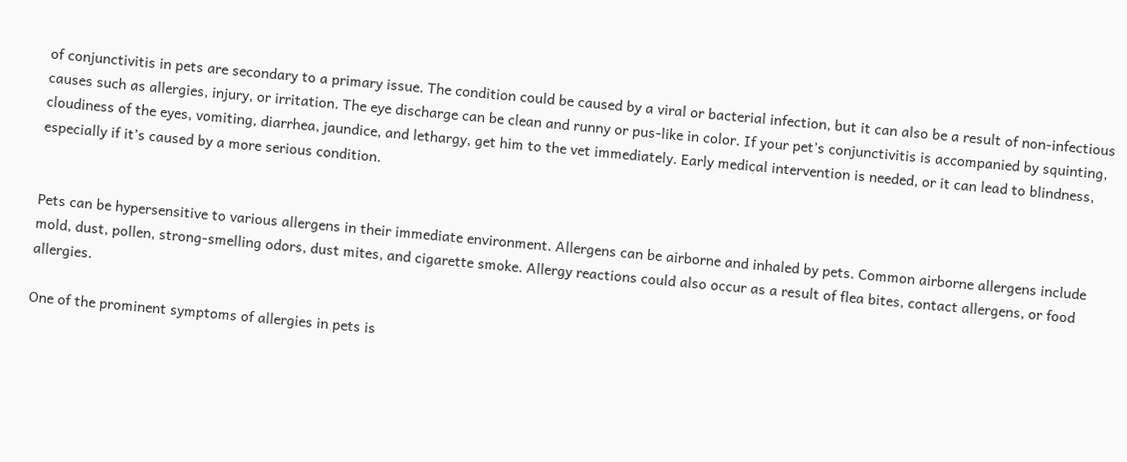of conjunctivitis in pets are secondary to a primary issue. The condition could be caused by a viral or bacterial infection, but it can also be a result of non-infectious causes such as allergies, injury, or irritation. The eye discharge can be clean and runny or pus-like in color. If your pet’s conjunctivitis is accompanied by squinting, cloudiness of the eyes, vomiting, diarrhea, jaundice, and lethargy, get him to the vet immediately. Early medical intervention is needed, or it can lead to blindness, especially if it’s caused by a more serious condition.


Pets can be hypersensitive to various allergens in their immediate environment. Allergens can be airborne and inhaled by pets. Common airborne allergens include mold, dust, pollen, strong-smelling odors, dust mites, and cigarette smoke. Allergy reactions could also occur as a result of flea bites, contact allergens, or food allergies.

One of the prominent symptoms of allergies in pets is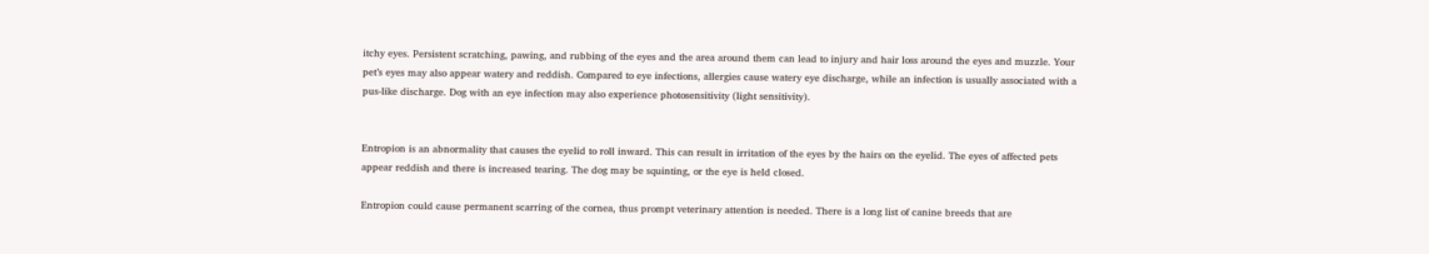itchy eyes. Persistent scratching, pawing, and rubbing of the eyes and the area around them can lead to injury and hair loss around the eyes and muzzle. Your pet’s eyes may also appear watery and reddish. Compared to eye infections, allergies cause watery eye discharge, while an infection is usually associated with a pus-like discharge. Dog with an eye infection may also experience photosensitivity (light sensitivity).


Entropion is an abnormality that causes the eyelid to roll inward. This can result in irritation of the eyes by the hairs on the eyelid. The eyes of affected pets appear reddish and there is increased tearing. The dog may be squinting, or the eye is held closed.

Entropion could cause permanent scarring of the cornea, thus prompt veterinary attention is needed. There is a long list of canine breeds that are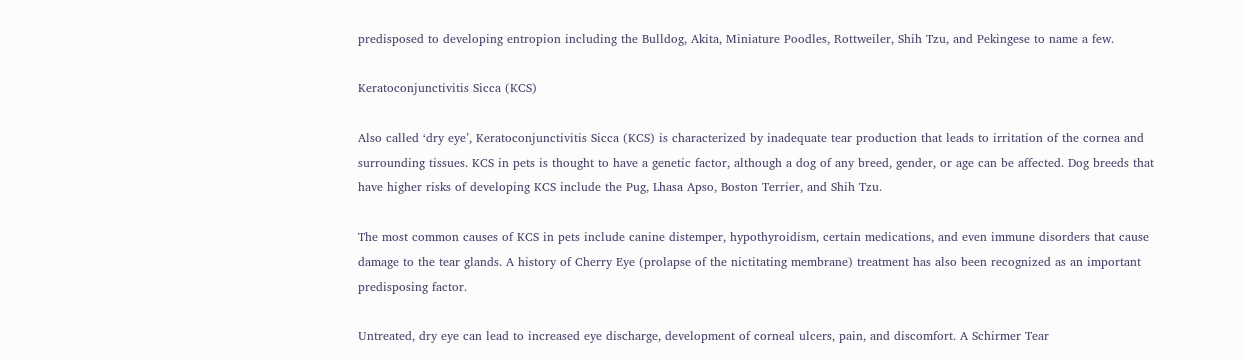predisposed to developing entropion including the Bulldog, Akita, Miniature Poodles, Rottweiler, Shih Tzu, and Pekingese to name a few.

Keratoconjunctivitis Sicca (KCS)

Also called ‘dry eye’, Keratoconjunctivitis Sicca (KCS) is characterized by inadequate tear production that leads to irritation of the cornea and surrounding tissues. KCS in pets is thought to have a genetic factor, although a dog of any breed, gender, or age can be affected. Dog breeds that have higher risks of developing KCS include the Pug, Lhasa Apso, Boston Terrier, and Shih Tzu.

The most common causes of KCS in pets include canine distemper, hypothyroidism, certain medications, and even immune disorders that cause damage to the tear glands. A history of Cherry Eye (prolapse of the nictitating membrane) treatment has also been recognized as an important predisposing factor.

Untreated, dry eye can lead to increased eye discharge, development of corneal ulcers, pain, and discomfort. A Schirmer Tear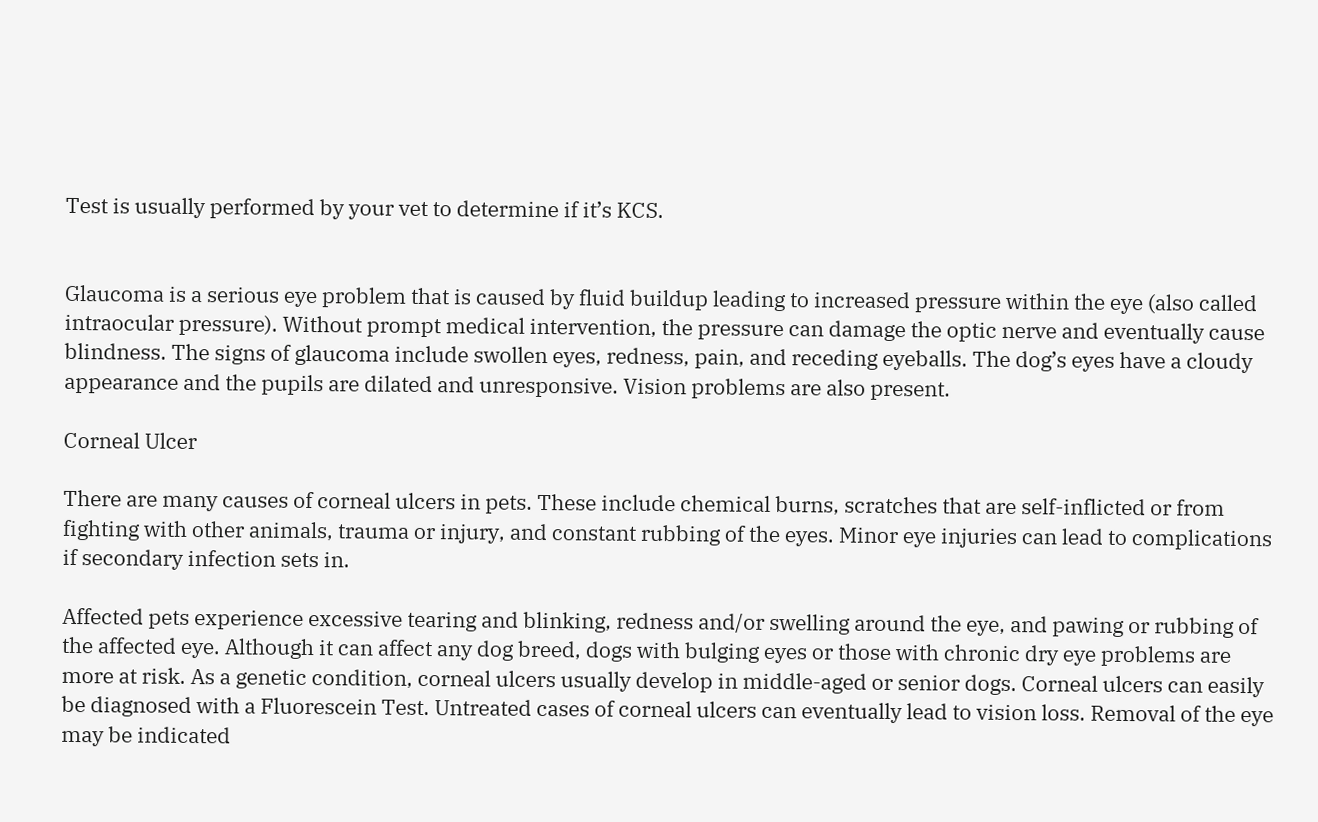Test is usually performed by your vet to determine if it’s KCS.


Glaucoma is a serious eye problem that is caused by fluid buildup leading to increased pressure within the eye (also called intraocular pressure). Without prompt medical intervention, the pressure can damage the optic nerve and eventually cause blindness. The signs of glaucoma include swollen eyes, redness, pain, and receding eyeballs. The dog’s eyes have a cloudy appearance and the pupils are dilated and unresponsive. Vision problems are also present.

Corneal Ulcer

There are many causes of corneal ulcers in pets. These include chemical burns, scratches that are self-inflicted or from fighting with other animals, trauma or injury, and constant rubbing of the eyes. Minor eye injuries can lead to complications if secondary infection sets in.

Affected pets experience excessive tearing and blinking, redness and/or swelling around the eye, and pawing or rubbing of the affected eye. Although it can affect any dog breed, dogs with bulging eyes or those with chronic dry eye problems are more at risk. As a genetic condition, corneal ulcers usually develop in middle-aged or senior dogs. Corneal ulcers can easily be diagnosed with a Fluorescein Test. Untreated cases of corneal ulcers can eventually lead to vision loss. Removal of the eye may be indicated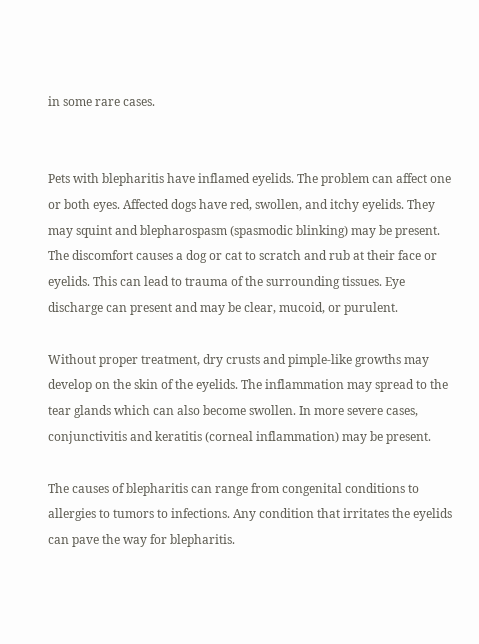in some rare cases.


Pets with blepharitis have inflamed eyelids. The problem can affect one or both eyes. Affected dogs have red, swollen, and itchy eyelids. They may squint and blepharospasm (spasmodic blinking) may be present. The discomfort causes a dog or cat to scratch and rub at their face or eyelids. This can lead to trauma of the surrounding tissues. Eye discharge can present and may be clear, mucoid, or purulent.

Without proper treatment, dry crusts and pimple-like growths may develop on the skin of the eyelids. The inflammation may spread to the tear glands which can also become swollen. In more severe cases, conjunctivitis and keratitis (corneal inflammation) may be present.

The causes of blepharitis can range from congenital conditions to allergies to tumors to infections. Any condition that irritates the eyelids can pave the way for blepharitis.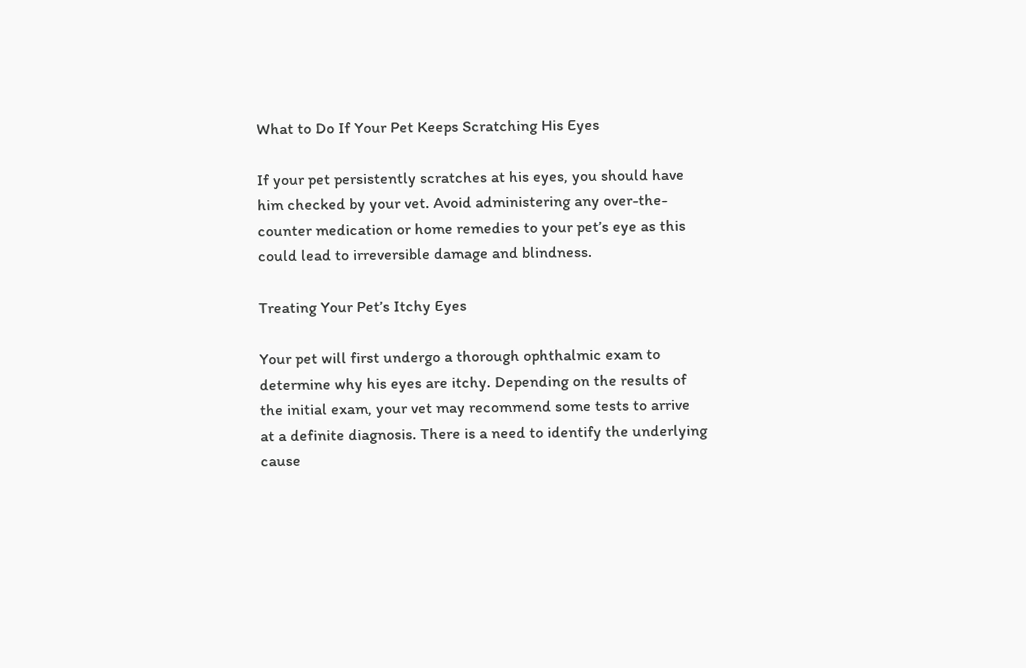What to Do If Your Pet Keeps Scratching His Eyes

If your pet persistently scratches at his eyes, you should have him checked by your vet. Avoid administering any over-the-counter medication or home remedies to your pet’s eye as this could lead to irreversible damage and blindness.

Treating Your Pet’s Itchy Eyes

Your pet will first undergo a thorough ophthalmic exam to determine why his eyes are itchy. Depending on the results of the initial exam, your vet may recommend some tests to arrive at a definite diagnosis. There is a need to identify the underlying cause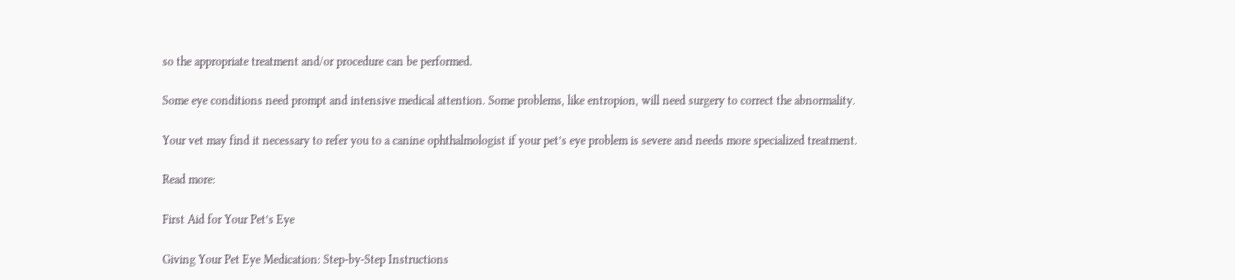so the appropriate treatment and/or procedure can be performed.

Some eye conditions need prompt and intensive medical attention. Some problems, like entropion, will need surgery to correct the abnormality.

Your vet may find it necessary to refer you to a canine ophthalmologist if your pet’s eye problem is severe and needs more specialized treatment.

Read more:

First Aid for Your Pet’s Eye

Giving Your Pet Eye Medication: Step-by-Step Instructions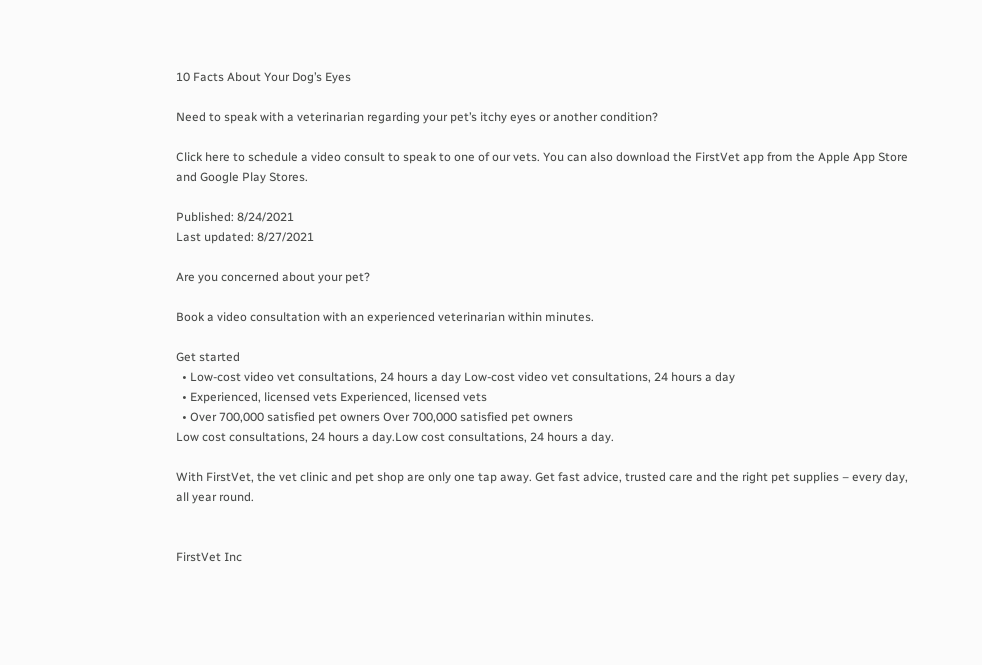10 Facts About Your Dog’s Eyes

Need to speak with a veterinarian regarding your pet’s itchy eyes or another condition?

Click here to schedule a video consult to speak to one of our vets. You can also download the FirstVet app from the Apple App Store and Google Play Stores.

Published: 8/24/2021
Last updated: 8/27/2021

Are you concerned about your pet?

Book a video consultation with an experienced veterinarian within minutes.

Get started
  • Low-cost video vet consultations, 24 hours a day Low-cost video vet consultations, 24 hours a day
  • Experienced, licensed vets Experienced, licensed vets
  • Over 700,000 satisfied pet owners Over 700,000 satisfied pet owners
Low cost consultations, 24 hours a day.Low cost consultations, 24 hours a day.

With FirstVet, the vet clinic and pet shop are only one tap away. Get fast advice, trusted care and the right pet supplies – every day, all year round.


FirstVet Inc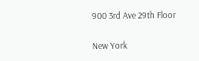900 3rd Ave 29th Floor


New York